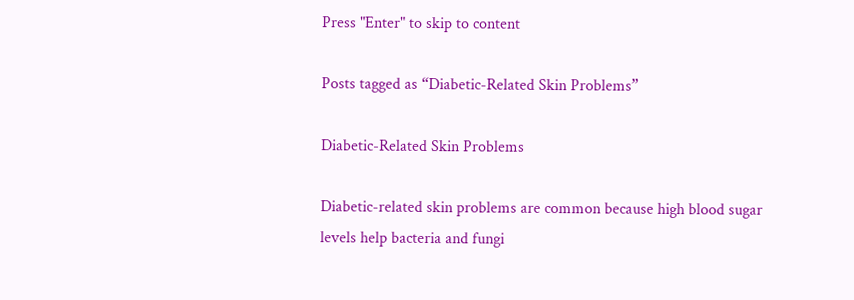Press "Enter" to skip to content

Posts tagged as “Diabetic-Related Skin Problems”

Diabetic-Related Skin Problems

Diabetic-related skin problems are common because high blood sugar levels help bacteria and fungi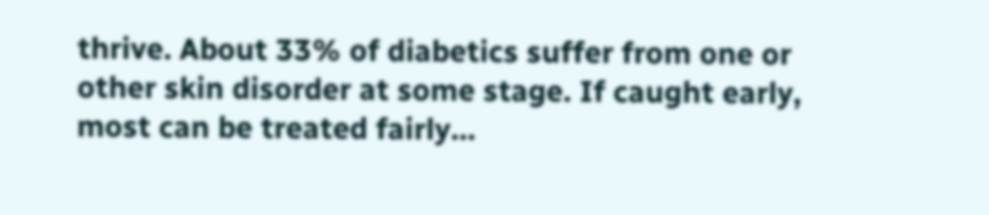thrive. About 33% of diabetics suffer from one or other skin disorder at some stage. If caught early, most can be treated fairly…